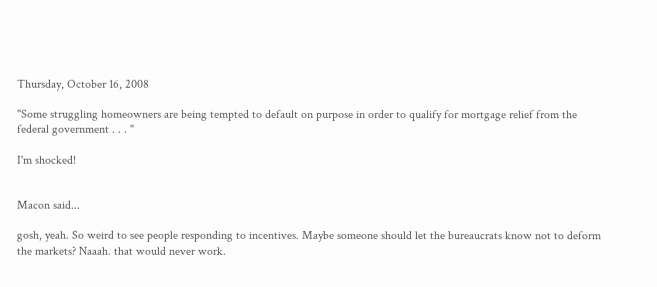Thursday, October 16, 2008

"Some struggling homeowners are being tempted to default on purpose in order to qualify for mortgage relief from the federal government . . . "

I'm shocked!


Macon said...

gosh, yeah. So weird to see people responding to incentives. Maybe someone should let the bureaucrats know not to deform the markets? Naaah. that would never work.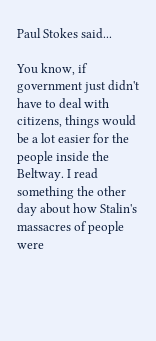Paul Stokes said...

You know, if government just didn't have to deal with citizens, things would be a lot easier for the people inside the Beltway. I read something the other day about how Stalin's massacres of people were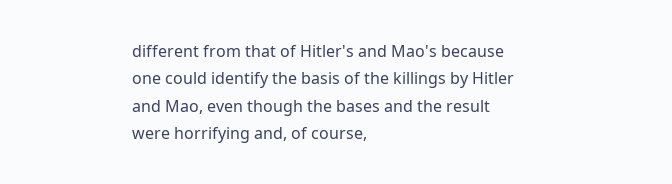different from that of Hitler's and Mao's because one could identify the basis of the killings by Hitler and Mao, even though the bases and the result were horrifying and, of course,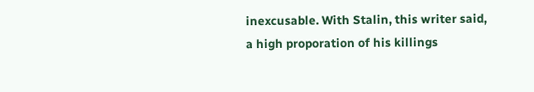inexcusable. With Stalin, this writer said, a high proporation of his killings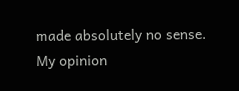made absolutely no sense. My opinion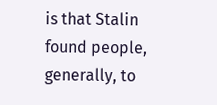is that Stalin found people, generally, to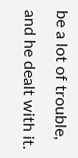be a lot of trouble, and he dealt with it.